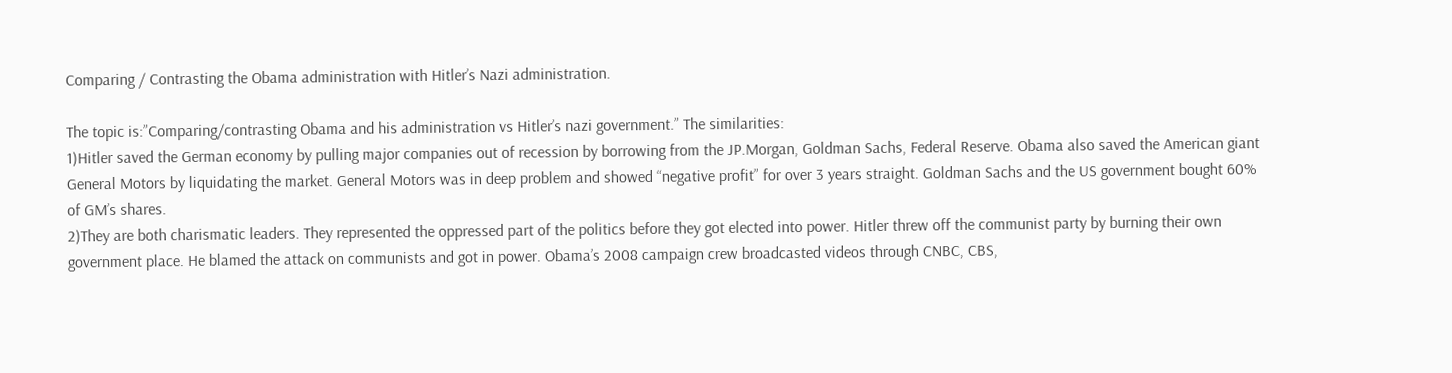Comparing / Contrasting the Obama administration with Hitler’s Nazi administration.

The topic is:”Comparing/contrasting Obama and his administration vs Hitler’s nazi government.” The similarities:
1)Hitler saved the German economy by pulling major companies out of recession by borrowing from the JP.Morgan, Goldman Sachs, Federal Reserve. Obama also saved the American giant General Motors by liquidating the market. General Motors was in deep problem and showed “negative profit” for over 3 years straight. Goldman Sachs and the US government bought 60% of GM’s shares.
2)They are both charismatic leaders. They represented the oppressed part of the politics before they got elected into power. Hitler threw off the communist party by burning their own government place. He blamed the attack on communists and got in power. Obama’s 2008 campaign crew broadcasted videos through CNBC, CBS,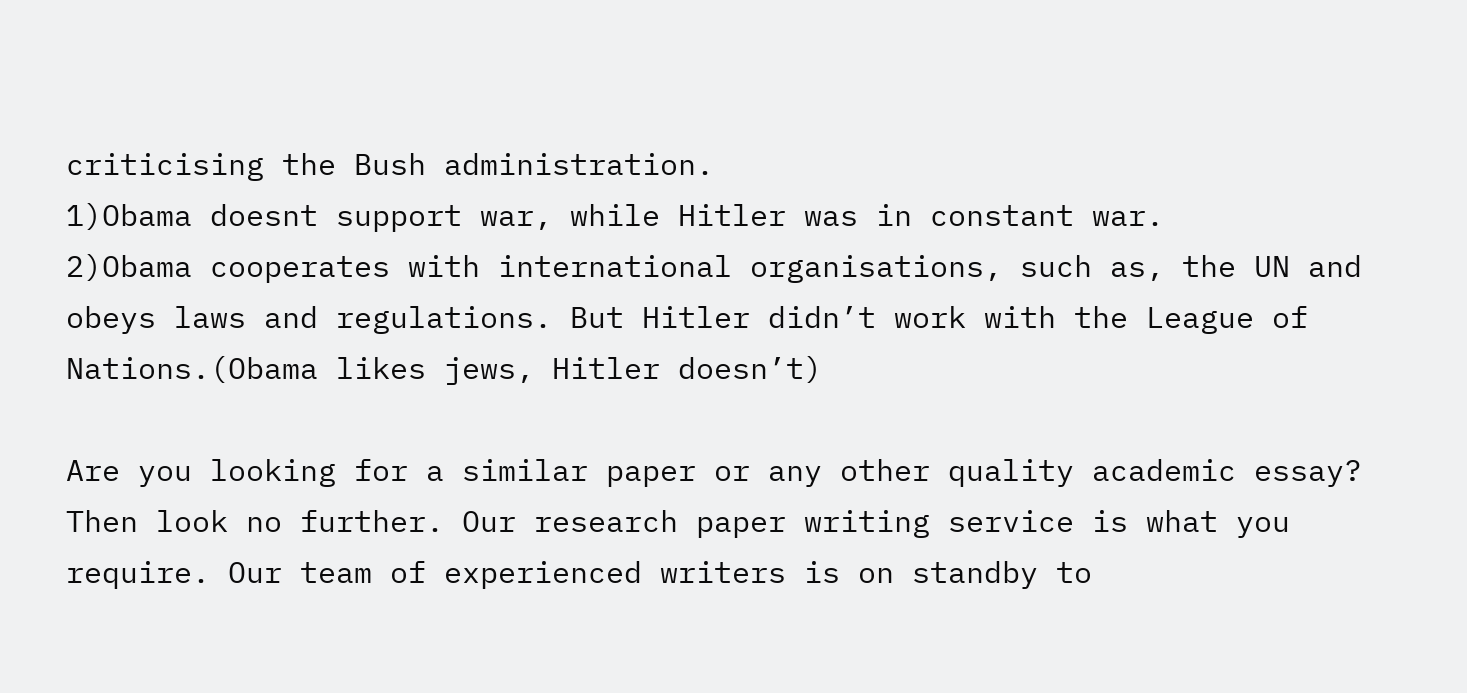criticising the Bush administration.
1)Obama doesnt support war, while Hitler was in constant war.
2)Obama cooperates with international organisations, such as, the UN and obeys laws and regulations. But Hitler didn’t work with the League of Nations.(Obama likes jews, Hitler doesn’t)

Are you looking for a similar paper or any other quality academic essay? Then look no further. Our research paper writing service is what you require. Our team of experienced writers is on standby to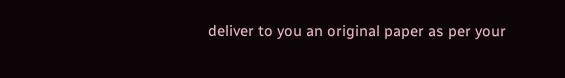deliver to you an original paper as per your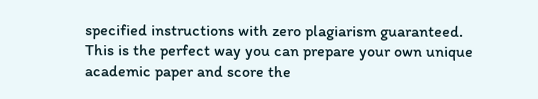specified instructions with zero plagiarism guaranteed. This is the perfect way you can prepare your own unique academic paper and score the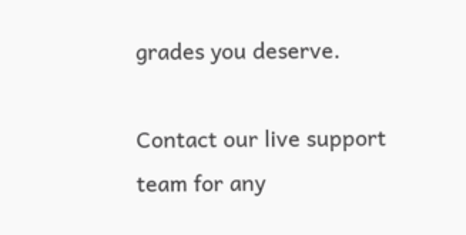grades you deserve.

Contact our live support team for any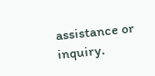assistance or inquiry.